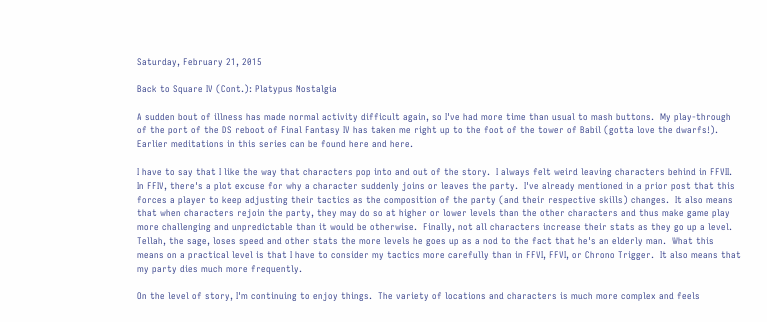Saturday, February 21, 2015

Back to Square IV (Cont.): Platypus Nostalgia

A sudden bout of illness has made normal activity difficult again, so I've had more time than usual to mash buttons.  My play-through of the port of the DS reboot of Final Fantasy IV has taken me right up to the foot of the tower of Babil (gotta love the dwarfs!).  Earlier meditations in this series can be found here and here.

I have to say that I like the way that characters pop into and out of the story.  I always felt weird leaving characters behind in FFVII.  In FFIV, there's a plot excuse for why a character suddenly joins or leaves the party.  I've already mentioned in a prior post that this forces a player to keep adjusting their tactics as the composition of the party (and their respective skills) changes.  It also means that when characters rejoin the party, they may do so at higher or lower levels than the other characters and thus make game play more challenging and unpredictable than it would be otherwise.  Finally, not all characters increase their stats as they go up a level.  Tellah, the sage, loses speed and other stats the more levels he goes up as a nod to the fact that he's an elderly man.  What this means on a practical level is that I have to consider my tactics more carefully than in FFVI, FFVI, or Chrono Trigger.  It also means that my party dies much more frequently.

On the level of story, I'm continuing to enjoy things.  The variety of locations and characters is much more complex and feels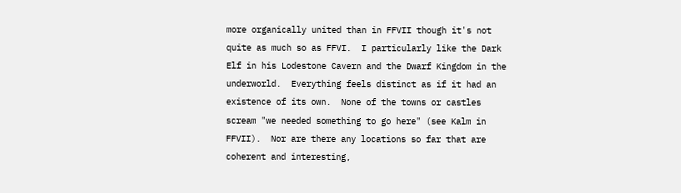more organically united than in FFVII though it's not quite as much so as FFVI.  I particularly like the Dark Elf in his Lodestone Cavern and the Dwarf Kingdom in the underworld.  Everything feels distinct as if it had an existence of its own.  None of the towns or castles scream "we needed something to go here" (see Kalm in FFVII).  Nor are there any locations so far that are coherent and interesting,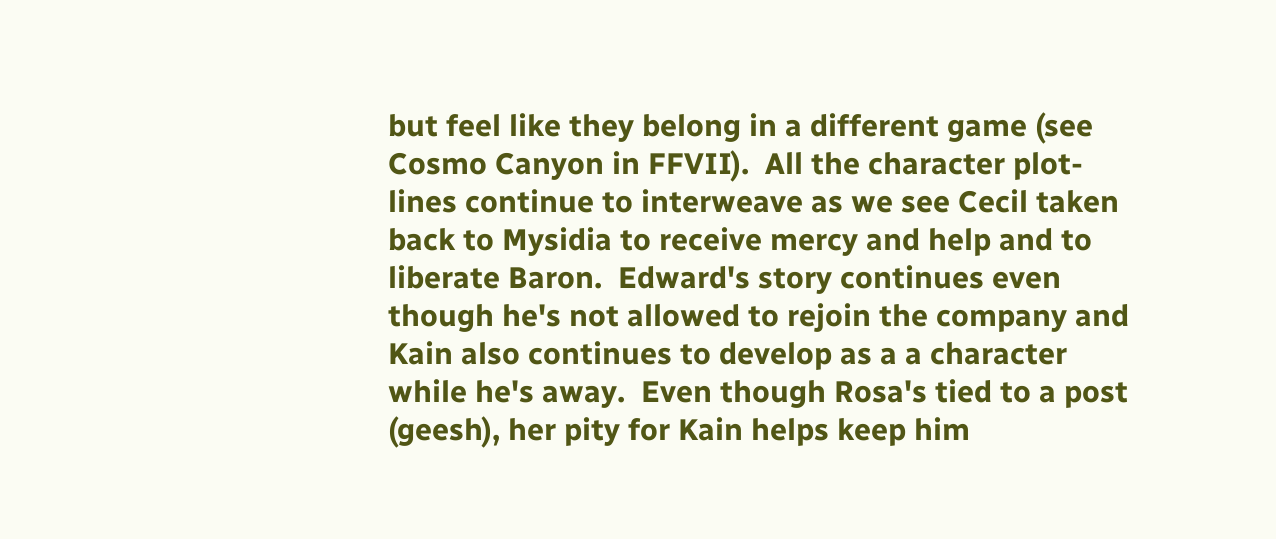but feel like they belong in a different game (see Cosmo Canyon in FFVII).  All the character plot-lines continue to interweave as we see Cecil taken back to Mysidia to receive mercy and help and to liberate Baron.  Edward's story continues even though he's not allowed to rejoin the company and Kain also continues to develop as a a character while he's away.  Even though Rosa's tied to a post (geesh), her pity for Kain helps keep him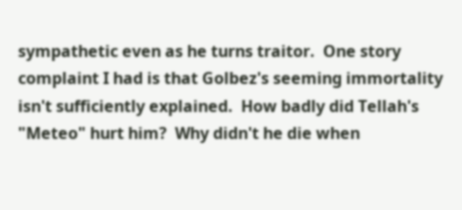sympathetic even as he turns traitor.  One story complaint I had is that Golbez's seeming immortality isn't sufficiently explained.  How badly did Tellah's "Meteo" hurt him?  Why didn't he die when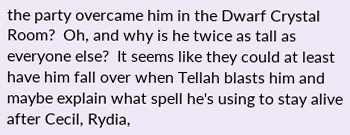the party overcame him in the Dwarf Crystal Room?  Oh, and why is he twice as tall as everyone else?  It seems like they could at least have him fall over when Tellah blasts him and maybe explain what spell he's using to stay alive after Cecil, Rydia,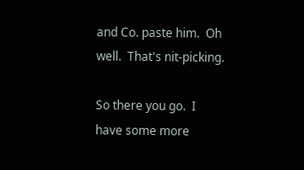and Co. paste him.  Oh well.  That's nit-picking.

So there you go.  I have some more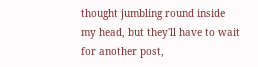thought jumbling round inside my head, but they'll have to wait for another post,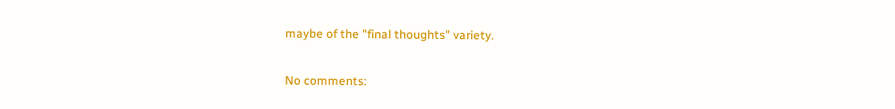maybe of the "final thoughts" variety.

No comments: